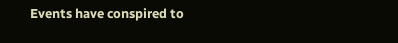Events have conspired to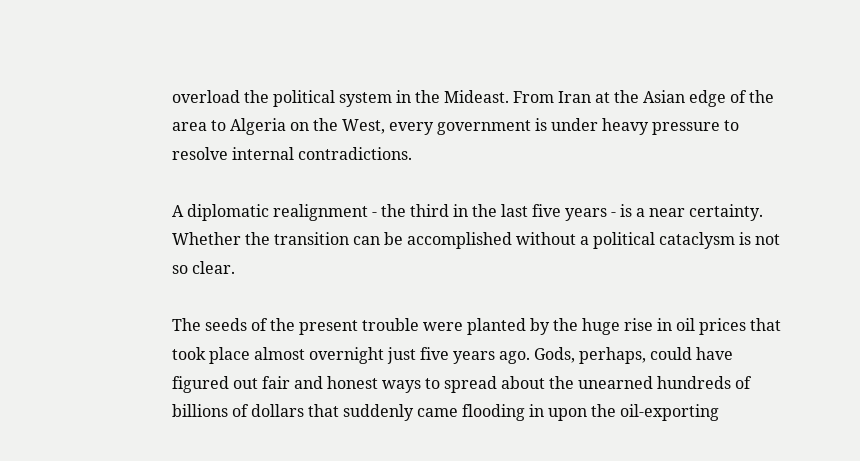overload the political system in the Mideast. From Iran at the Asian edge of the area to Algeria on the West, every government is under heavy pressure to resolve internal contradictions.

A diplomatic realignment - the third in the last five years - is a near certainty. Whether the transition can be accomplished without a political cataclysm is not so clear.

The seeds of the present trouble were planted by the huge rise in oil prices that took place almost overnight just five years ago. Gods, perhaps, could have figured out fair and honest ways to spread about the unearned hundreds of billions of dollars that suddenly came flooding in upon the oil-exporting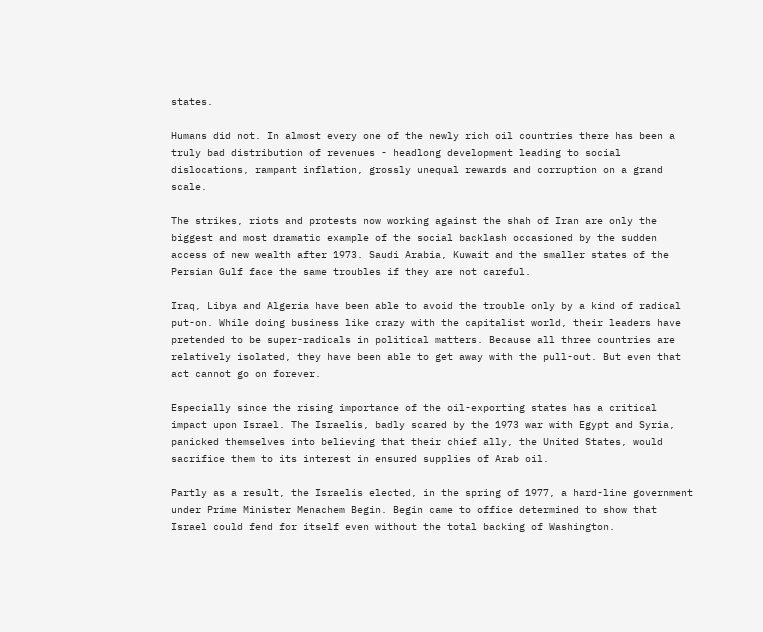states.

Humans did not. In almost every one of the newly rich oil countries there has been a truly bad distribution of revenues - headlong development leading to social dislocations, rampant inflation, grossly unequal rewards and corruption on a grand scale.

The strikes, riots and protests now working against the shah of Iran are only the biggest and most dramatic example of the social backlash occasioned by the sudden access of new wealth after 1973. Saudi Arabia, Kuwait and the smaller states of the Persian Gulf face the same troubles if they are not careful.

Iraq, Libya and Algeria have been able to avoid the trouble only by a kind of radical put-on. While doing business like crazy with the capitalist world, their leaders have pretended to be super-radicals in political matters. Because all three countries are relatively isolated, they have been able to get away with the pull-out. But even that act cannot go on forever.

Especially since the rising importance of the oil-exporting states has a critical impact upon Israel. The Israelis, badly scared by the 1973 war with Egypt and Syria, panicked themselves into believing that their chief ally, the United States, would sacrifice them to its interest in ensured supplies of Arab oil.

Partly as a result, the Israelis elected, in the spring of 1977, a hard-line government under Prime Minister Menachem Begin. Begin came to office determined to show that Israel could fend for itself even without the total backing of Washington.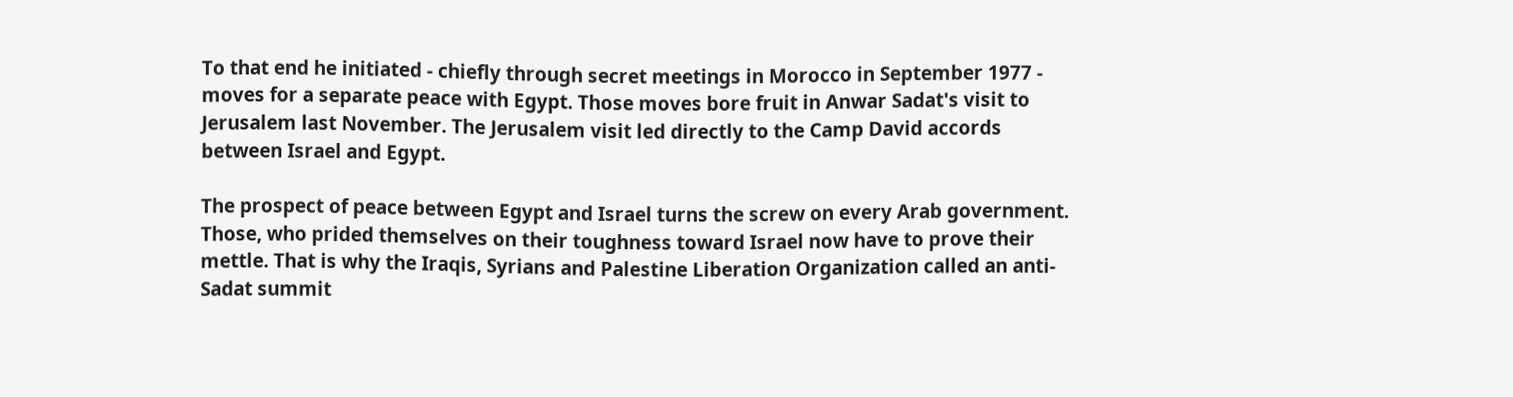To that end he initiated - chiefly through secret meetings in Morocco in September 1977 - moves for a separate peace with Egypt. Those moves bore fruit in Anwar Sadat's visit to Jerusalem last November. The Jerusalem visit led directly to the Camp David accords between Israel and Egypt.

The prospect of peace between Egypt and Israel turns the screw on every Arab government. Those, who prided themselves on their toughness toward Israel now have to prove their mettle. That is why the Iraqis, Syrians and Palestine Liberation Organization called an anti-Sadat summit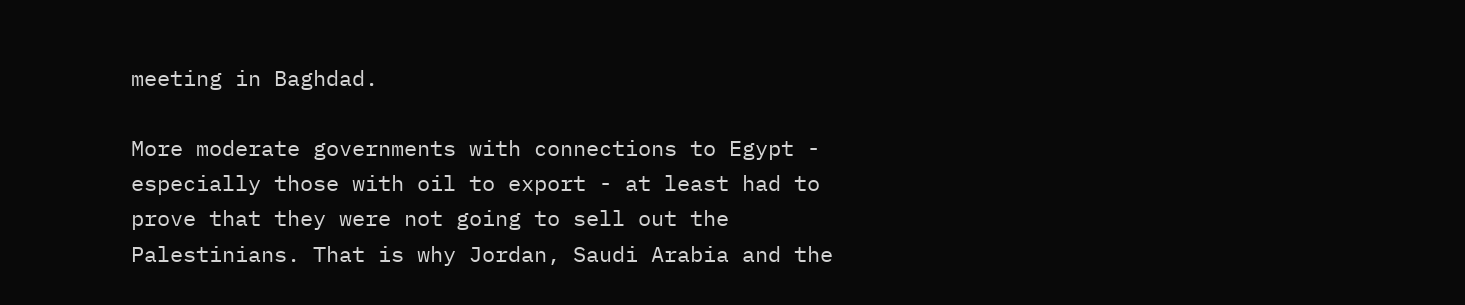meeting in Baghdad.

More moderate governments with connections to Egypt - especially those with oil to export - at least had to prove that they were not going to sell out the Palestinians. That is why Jordan, Saudi Arabia and the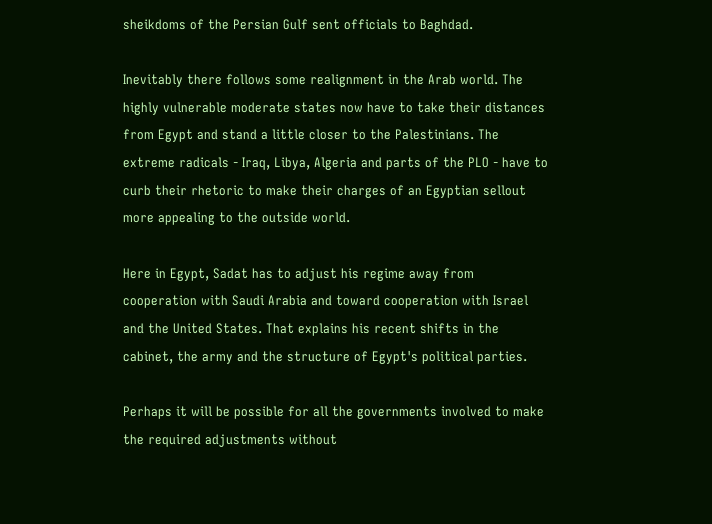sheikdoms of the Persian Gulf sent officials to Baghdad.

Inevitably there follows some realignment in the Arab world. The highly vulnerable moderate states now have to take their distances from Egypt and stand a little closer to the Palestinians. The extreme radicals - Iraq, Libya, Algeria and parts of the PLO - have to curb their rhetoric to make their charges of an Egyptian sellout more appealing to the outside world.

Here in Egypt, Sadat has to adjust his regime away from cooperation with Saudi Arabia and toward cooperation with Israel and the United States. That explains his recent shifts in the cabinet, the army and the structure of Egypt's political parties.

Perhaps it will be possible for all the governments involved to make the required adjustments without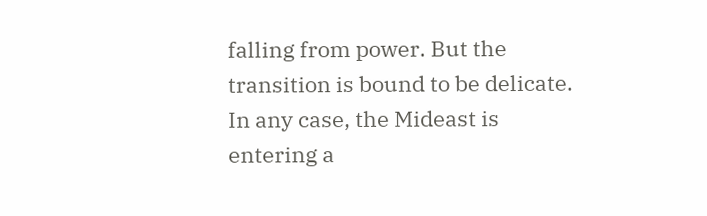falling from power. But the transition is bound to be delicate. In any case, the Mideast is entering a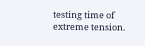testing time of extreme tension.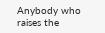Anybody who raises the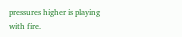pressures higher is playing with fire.